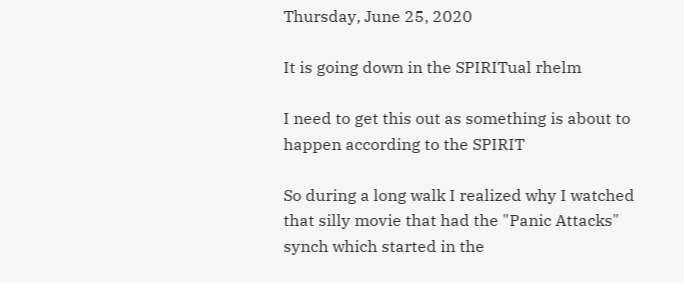Thursday, June 25, 2020

It is going down in the SPIRITual rhelm

I need to get this out as something is about to happen according to the SPIRIT

So during a long walk I realized why I watched that silly movie that had the "Panic Attacks" synch which started in the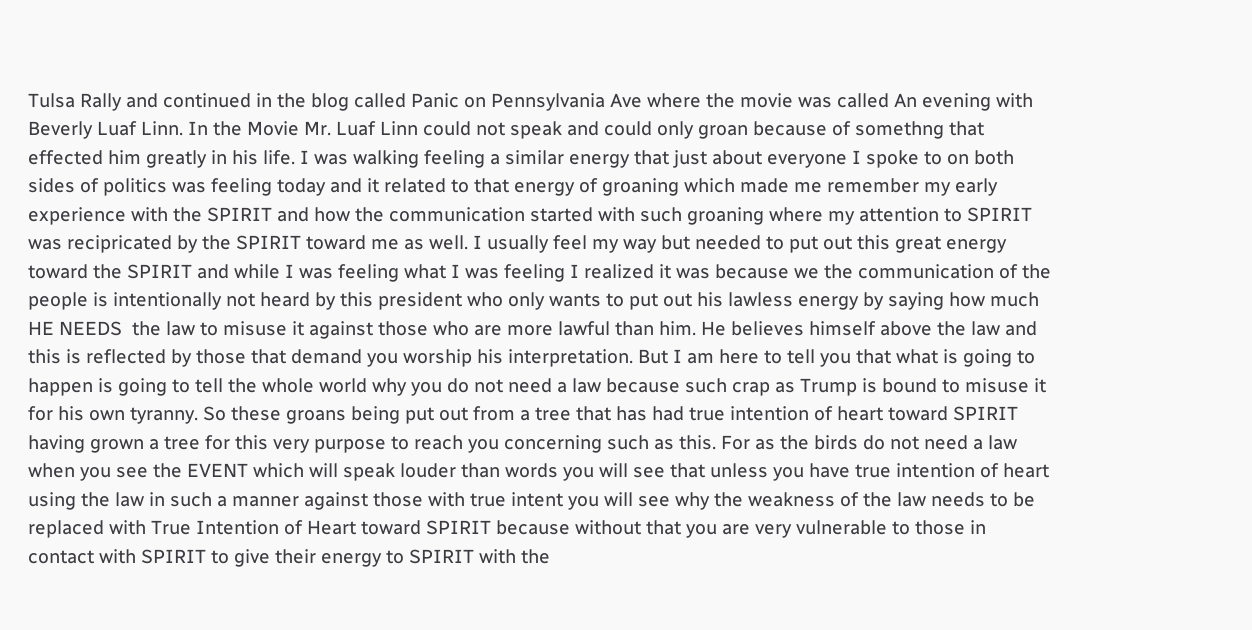Tulsa Rally and continued in the blog called Panic on Pennsylvania Ave where the movie was called An evening with Beverly Luaf Linn. In the Movie Mr. Luaf Linn could not speak and could only groan because of somethng that effected him greatly in his life. I was walking feeling a similar energy that just about everyone I spoke to on both sides of politics was feeling today and it related to that energy of groaning which made me remember my early experience with the SPIRIT and how the communication started with such groaning where my attention to SPIRIT was recipricated by the SPIRIT toward me as well. I usually feel my way but needed to put out this great energy toward the SPIRIT and while I was feeling what I was feeling I realized it was because we the communication of the people is intentionally not heard by this president who only wants to put out his lawless energy by saying how much HE NEEDS  the law to misuse it against those who are more lawful than him. He believes himself above the law and this is reflected by those that demand you worship his interpretation. But I am here to tell you that what is going to happen is going to tell the whole world why you do not need a law because such crap as Trump is bound to misuse it for his own tyranny. So these groans being put out from a tree that has had true intention of heart toward SPIRIT having grown a tree for this very purpose to reach you concerning such as this. For as the birds do not need a law when you see the EVENT which will speak louder than words you will see that unless you have true intention of heart using the law in such a manner against those with true intent you will see why the weakness of the law needs to be replaced with True Intention of Heart toward SPIRIT because without that you are very vulnerable to those in contact with SPIRIT to give their energy to SPIRIT with the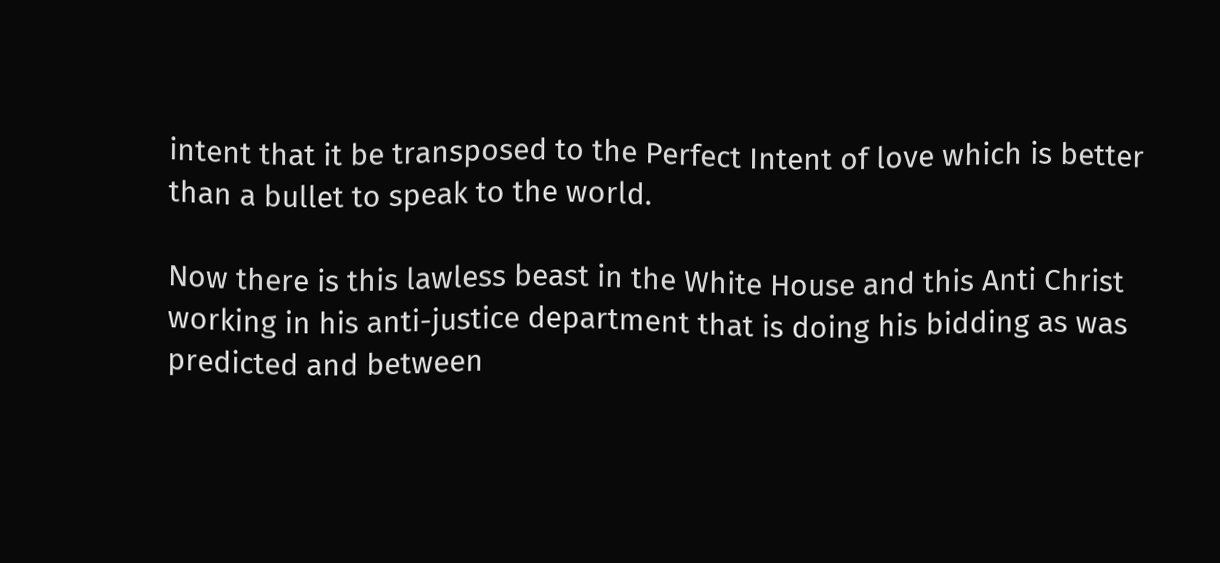intent that it be transposed to the Perfect Intent of love which is better than a bullet to speak to the world.

Now there is this lawless beast in the White House and this Anti Christ working in his anti-justice department that is doing his bidding as was predicted and between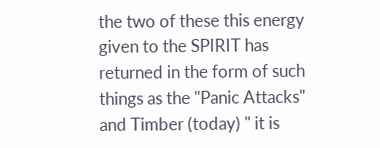the two of these this energy given to the SPIRIT has returned in the form of such things as the "Panic Attacks" and Timber (today) " it is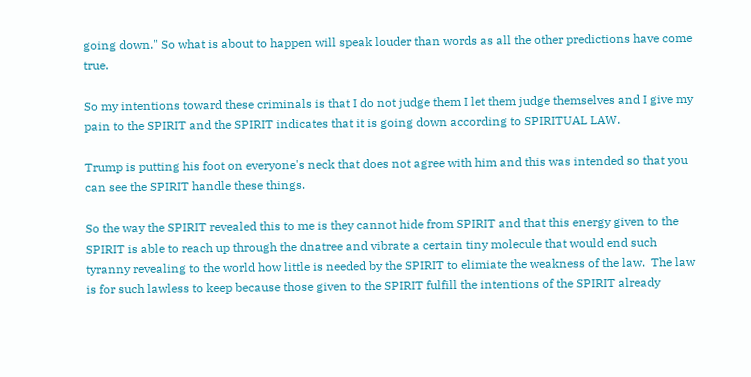going down." So what is about to happen will speak louder than words as all the other predictions have come true.

So my intentions toward these criminals is that I do not judge them I let them judge themselves and I give my pain to the SPIRIT and the SPIRIT indicates that it is going down according to SPIRITUAL LAW.

Trump is putting his foot on everyone's neck that does not agree with him and this was intended so that you can see the SPIRIT handle these things.

So the way the SPIRIT revealed this to me is they cannot hide from SPIRIT and that this energy given to the SPIRIT is able to reach up through the dnatree and vibrate a certain tiny molecule that would end such tyranny revealing to the world how little is needed by the SPIRIT to elimiate the weakness of the law.  The law is for such lawless to keep because those given to the SPIRIT fulfill the intentions of the SPIRIT already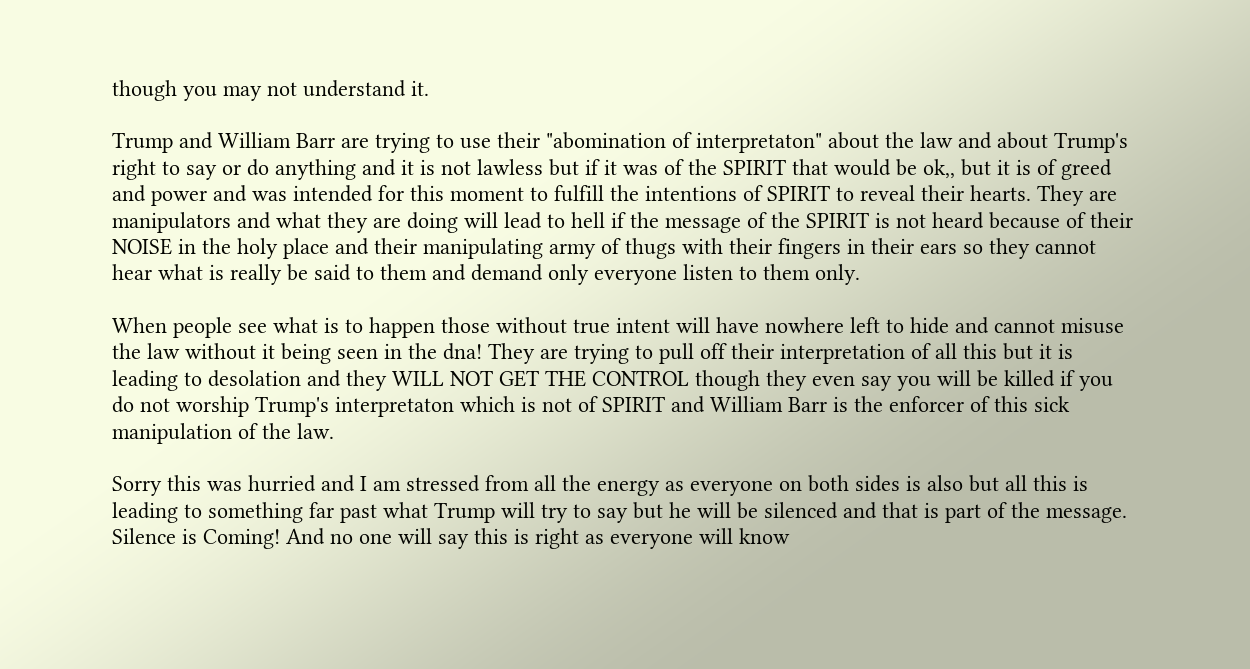though you may not understand it.

Trump and William Barr are trying to use their "abomination of interpretaton" about the law and about Trump's right to say or do anything and it is not lawless but if it was of the SPIRIT that would be ok,, but it is of greed and power and was intended for this moment to fulfill the intentions of SPIRIT to reveal their hearts. They are manipulators and what they are doing will lead to hell if the message of the SPIRIT is not heard because of their NOISE in the holy place and their manipulating army of thugs with their fingers in their ears so they cannot hear what is really be said to them and demand only everyone listen to them only.

When people see what is to happen those without true intent will have nowhere left to hide and cannot misuse the law without it being seen in the dna! They are trying to pull off their interpretation of all this but it is leading to desolation and they WILL NOT GET THE CONTROL though they even say you will be killed if you do not worship Trump's interpretaton which is not of SPIRIT and William Barr is the enforcer of this sick manipulation of the law.

Sorry this was hurried and I am stressed from all the energy as everyone on both sides is also but all this is leading to something far past what Trump will try to say but he will be silenced and that is part of the message. Silence is Coming! And no one will say this is right as everyone will know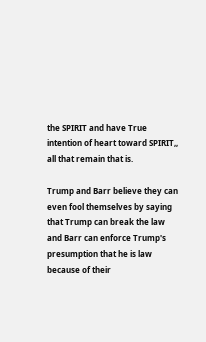the SPIRIT and have True intention of heart toward SPIRIT,, all that remain that is.

Trump and Barr believe they can even fool themselves by saying that Trump can break the law and Barr can enforce Trump's presumption that he is law because of their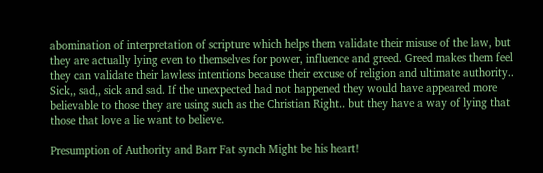abomination of interpretation of scripture which helps them validate their misuse of the law, but they are actually lying even to themselves for power, influence and greed. Greed makes them feel they can validate their lawless intentions because their excuse of religion and ultimate authority.. Sick,, sad,, sick and sad. If the unexpected had not happened they would have appeared more believable to those they are using such as the Christian Right.. but they have a way of lying that those that love a lie want to believe.

Presumption of Authority and Barr Fat synch Might be his heart!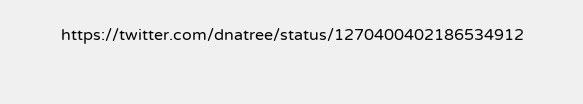https://twitter.com/dnatree/status/1270400402186534912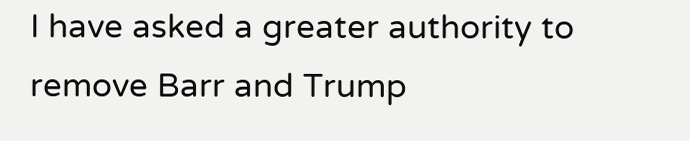I have asked a greater authority to remove Barr and Trump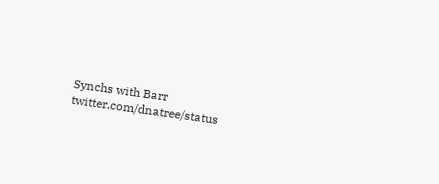Synchs with Barr twitter.com/dnatree/status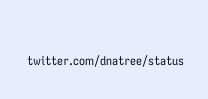twitter.com/dnatree/status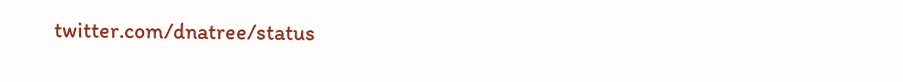twitter.com/dnatree/status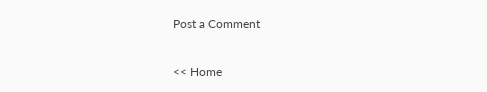Post a Comment

<< Home